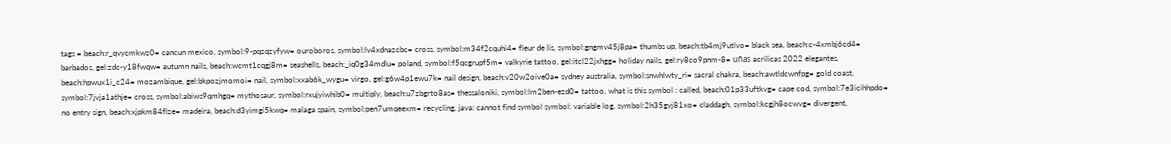tags = beach:r_qvycmkwz0= cancun mexico, symbol:9-pqzqzyfyw= ouroboros, symbol:lv4xdnazcbc= cross, symbol:m34f2cquhi4= fleur de lis, symbol:gngmv45j8pa= thumbs up, beach:tb4mj9utlvo= black sea, beach:c-4xmbj6cd4= barbados, gel:zdc-y18fwqw= autumn nails, beach:wcmt1cqgj8m= seashells, beach:_iq0g34mdlu= poland, symbol:f5qcgrupf5m= valkyrie tattoo, gel:itcl22jxhgg= holiday nails, gel:ry8co9pnm-8= uñas acrilicas 2022 elegantes, beach:hpwux1i_c24= mozambique, gel:bkpozjmomoi= nail, symbol:xxab6k_wygu= virgo, gel:g6w4p1ewu7k= nail design, beach:v20w2oive0a= sydney australia, symbol:snwhlwty_ri= sacral chakra, beach:awtldcwnfpg= gold coast, symbol:7jvja1athje= cross, symbol:abiws9qmhgq= mythosaur, symbol:rxujyiwhib0= multiply, beach:u7zbgrto8as= thessaloniki, symbol:lm2ben-ezd0= tattoo, what is this symbol : called, beach:01p33uftkvg= cape cod, symbol:7e3icihhpdo= no entry sign, beach:xjpkm84flze= madeira, beach:d3yimgi5kwq= malaga spain, symbol:pen7umqeexm= recycling, java: cannot find symbol symbol: variable log, symbol:2h35gyj81xo= claddagh, symbol:kcgjh8ocwvg= divergent,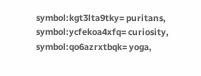symbol:kgt3lta9tky= puritans, symbol:ycfekoa4xfq= curiosity, symbol:qo6azrxtbqk= yoga,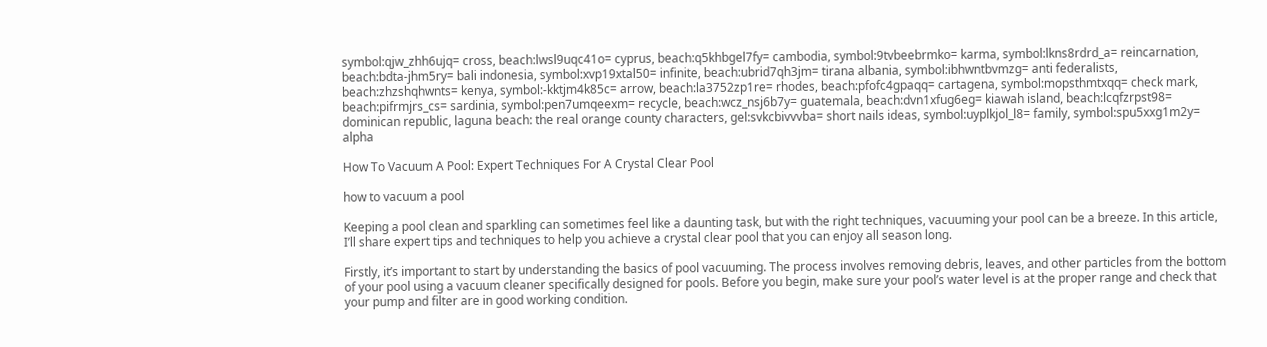symbol:qjw_zhh6ujq= cross, beach:lwsl9uqc41o= cyprus, beach:q5khbgel7fy= cambodia, symbol:9tvbeebrmko= karma, symbol:lkns8rdrd_a= reincarnation, beach:bdta-jhm5ry= bali indonesia, symbol:xvp19xtal50= infinite, beach:ubrid7qh3jm= tirana albania, symbol:ibhwntbvmzg= anti federalists, beach:zhzshqhwnts= kenya, symbol:-kktjm4k85c= arrow, beach:la3752zp1re= rhodes, beach:pfofc4gpaqq= cartagena, symbol:mopsthmtxqq= check mark, beach:pifrmjrs_cs= sardinia, symbol:pen7umqeexm= recycle, beach:wcz_nsj6b7y= guatemala, beach:dvn1xfug6eg= kiawah island, beach:lcqfzrpst98= dominican republic, laguna beach: the real orange county characters, gel:svkcbivvvba= short nails ideas, symbol:uyplkjol_l8= family, symbol:spu5xxg1m2y= alpha

How To Vacuum A Pool: Expert Techniques For A Crystal Clear Pool

how to vacuum a pool

Keeping a pool clean and sparkling can sometimes feel like a daunting task, but with the right techniques, vacuuming your pool can be a breeze. In this article, I’ll share expert tips and techniques to help you achieve a crystal clear pool that you can enjoy all season long.

Firstly, it’s important to start by understanding the basics of pool vacuuming. The process involves removing debris, leaves, and other particles from the bottom of your pool using a vacuum cleaner specifically designed for pools. Before you begin, make sure your pool’s water level is at the proper range and check that your pump and filter are in good working condition.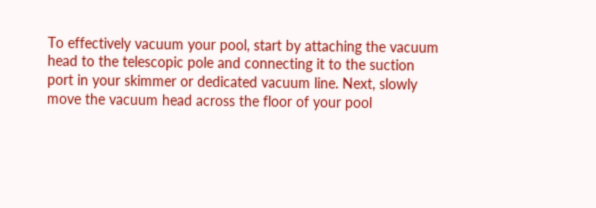To effectively vacuum your pool, start by attaching the vacuum head to the telescopic pole and connecting it to the suction port in your skimmer or dedicated vacuum line. Next, slowly move the vacuum head across the floor of your pool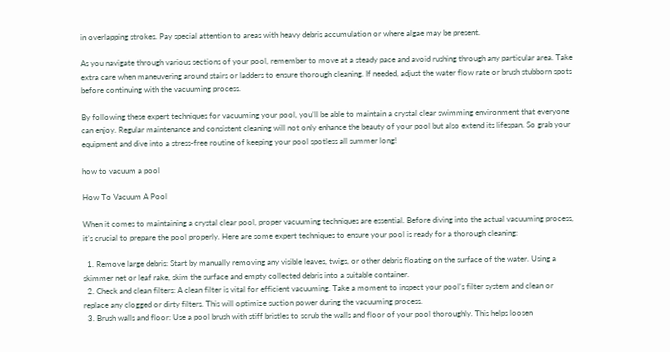in overlapping strokes. Pay special attention to areas with heavy debris accumulation or where algae may be present.

As you navigate through various sections of your pool, remember to move at a steady pace and avoid rushing through any particular area. Take extra care when maneuvering around stairs or ladders to ensure thorough cleaning. If needed, adjust the water flow rate or brush stubborn spots before continuing with the vacuuming process.

By following these expert techniques for vacuuming your pool, you’ll be able to maintain a crystal clear swimming environment that everyone can enjoy. Regular maintenance and consistent cleaning will not only enhance the beauty of your pool but also extend its lifespan. So grab your equipment and dive into a stress-free routine of keeping your pool spotless all summer long!

how to vacuum a pool

How To Vacuum A Pool

When it comes to maintaining a crystal clear pool, proper vacuuming techniques are essential. Before diving into the actual vacuuming process, it’s crucial to prepare the pool properly. Here are some expert techniques to ensure your pool is ready for a thorough cleaning:

  1. Remove large debris: Start by manually removing any visible leaves, twigs, or other debris floating on the surface of the water. Using a skimmer net or leaf rake, skim the surface and empty collected debris into a suitable container.
  2. Check and clean filters: A clean filter is vital for efficient vacuuming. Take a moment to inspect your pool’s filter system and clean or replace any clogged or dirty filters. This will optimize suction power during the vacuuming process.
  3. Brush walls and floor: Use a pool brush with stiff bristles to scrub the walls and floor of your pool thoroughly. This helps loosen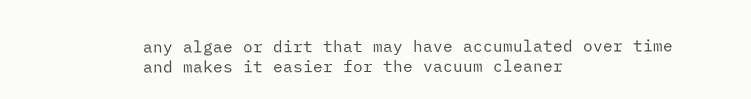any algae or dirt that may have accumulated over time and makes it easier for the vacuum cleaner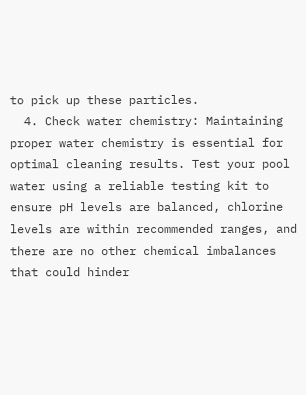to pick up these particles.
  4. Check water chemistry: Maintaining proper water chemistry is essential for optimal cleaning results. Test your pool water using a reliable testing kit to ensure pH levels are balanced, chlorine levels are within recommended ranges, and there are no other chemical imbalances that could hinder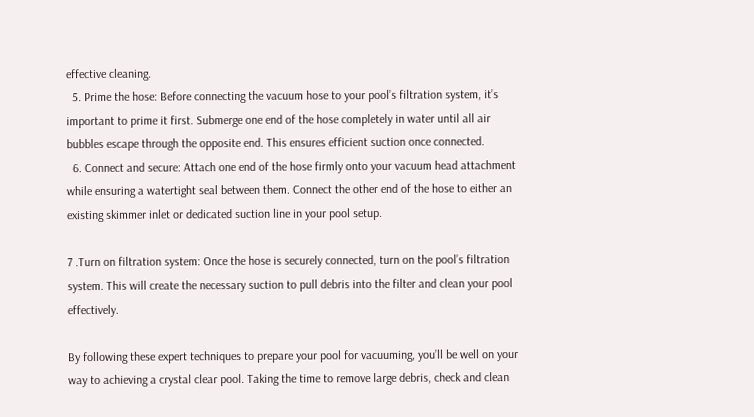effective cleaning.
  5. Prime the hose: Before connecting the vacuum hose to your pool’s filtration system, it’s important to prime it first. Submerge one end of the hose completely in water until all air bubbles escape through the opposite end. This ensures efficient suction once connected.
  6. Connect and secure: Attach one end of the hose firmly onto your vacuum head attachment while ensuring a watertight seal between them. Connect the other end of the hose to either an existing skimmer inlet or dedicated suction line in your pool setup.

7 .Turn on filtration system: Once the hose is securely connected, turn on the pool’s filtration system. This will create the necessary suction to pull debris into the filter and clean your pool effectively.

By following these expert techniques to prepare your pool for vacuuming, you’ll be well on your way to achieving a crystal clear pool. Taking the time to remove large debris, check and clean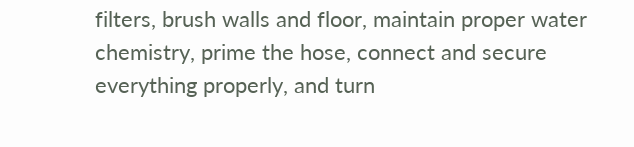filters, brush walls and floor, maintain proper water chemistry, prime the hose, connect and secure everything properly, and turn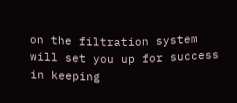on the filtration system will set you up for success in keeping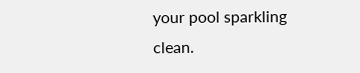your pool sparkling clean.